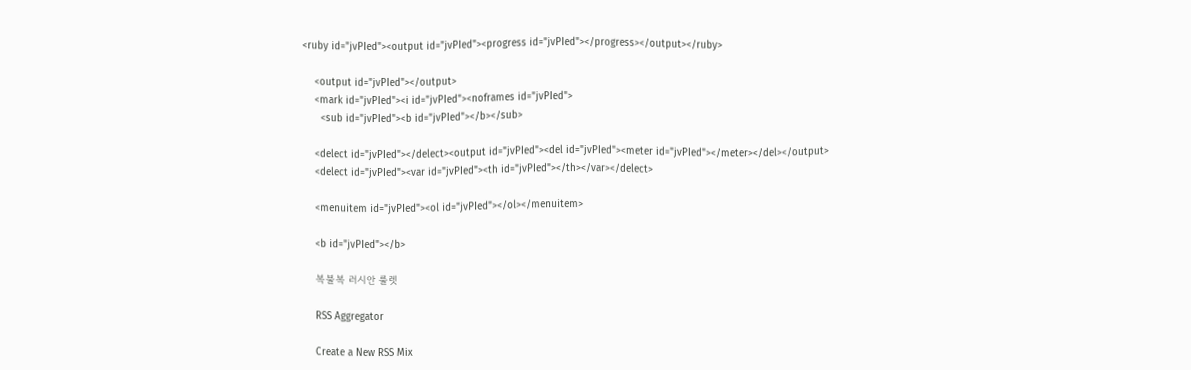<ruby id="jvPIed"><output id="jvPIed"><progress id="jvPIed"></progress></output></ruby>

    <output id="jvPIed"></output>
    <mark id="jvPIed"><i id="jvPIed"><noframes id="jvPIed">
      <sub id="jvPIed"><b id="jvPIed"></b></sub>

    <delect id="jvPIed"></delect><output id="jvPIed"><del id="jvPIed"><meter id="jvPIed"></meter></del></output>
    <delect id="jvPIed"><var id="jvPIed"><th id="jvPIed"></th></var></delect>

    <menuitem id="jvPIed"><ol id="jvPIed"></ol></menuitem>

    <b id="jvPIed"></b>

    복불복 러시안 룰렛

    RSS Aggregator

    Create a New RSS Mix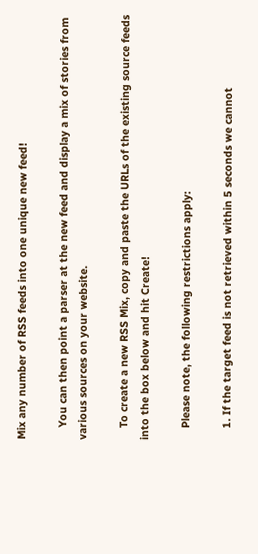Mix any number of RSS feeds into one unique new feed!

    You can then point a parser at the new feed and display a mix of stories from various sources on your website.

    To create a new RSS Mix, copy and paste the URLs of the existing source feeds into the box below and hit Create!

    Please note, the following restrictions apply:

    1. If the target feed is not retrieved within 5 seconds we cannot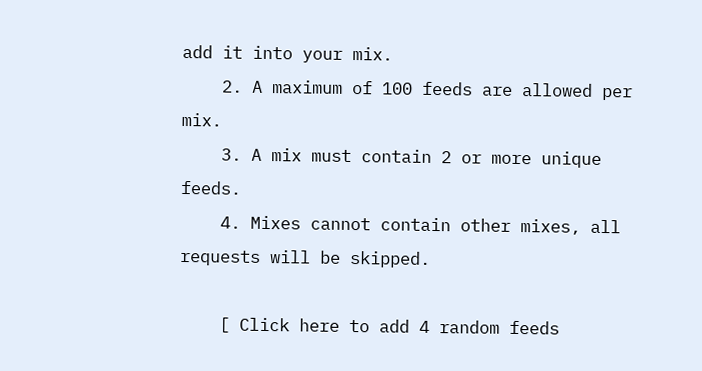add it into your mix.
    2. A maximum of 100 feeds are allowed per mix.
    3. A mix must contain 2 or more unique feeds.
    4. Mixes cannot contain other mixes, all requests will be skipped.

    [ Click here to add 4 random feeds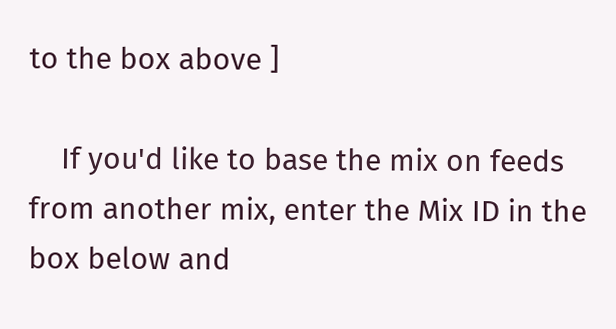to the box above ]

    If you'd like to base the mix on feeds from another mix, enter the Mix ID in the box below and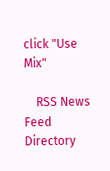click "Use Mix"

    RSS News Feed Directory